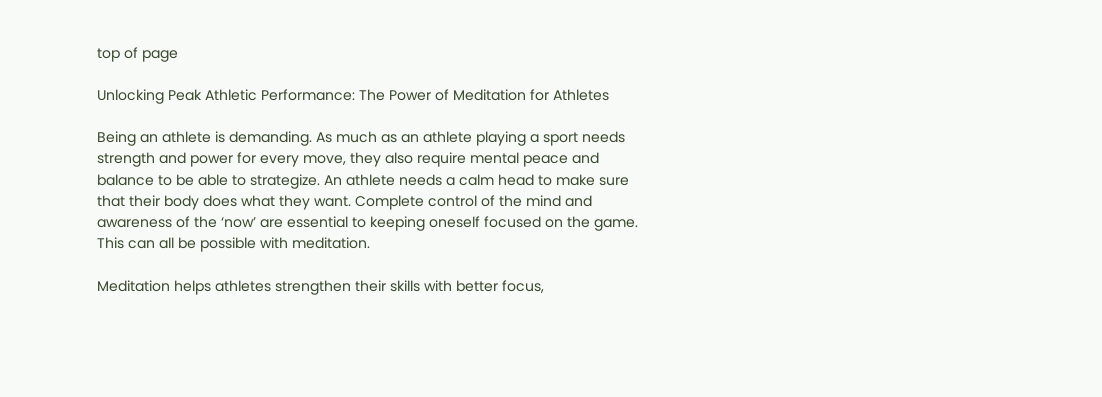top of page

Unlocking Peak Athletic Performance: The Power of Meditation for Athletes

Being an athlete is demanding. As much as an athlete playing a sport needs strength and power for every move, they also require mental peace and balance to be able to strategize. An athlete needs a calm head to make sure that their body does what they want. Complete control of the mind and awareness of the ‘now’ are essential to keeping oneself focused on the game. This can all be possible with meditation.

Meditation helps athletes strengthen their skills with better focus,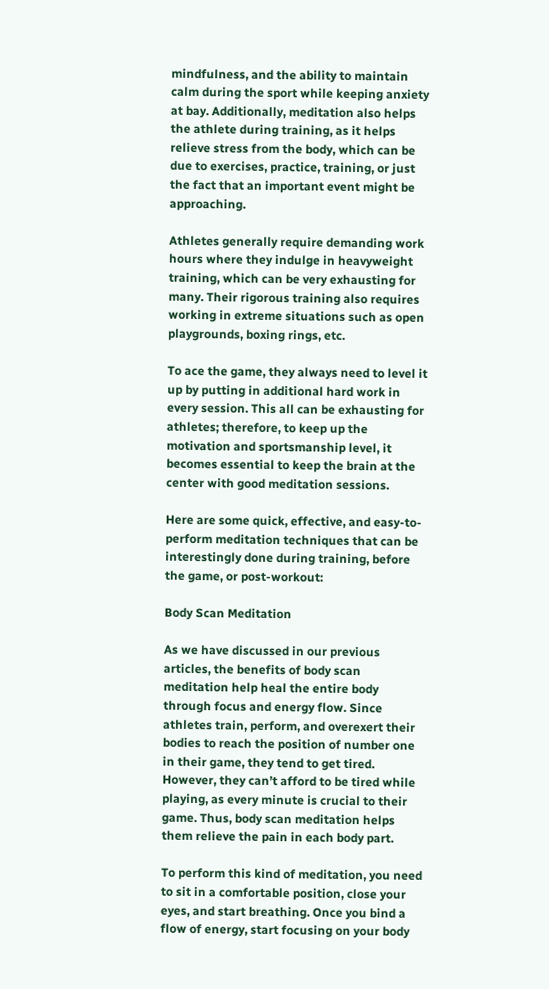mindfulness, and the ability to maintain calm during the sport while keeping anxiety at bay. Additionally, meditation also helps the athlete during training, as it helps relieve stress from the body, which can be due to exercises, practice, training, or just the fact that an important event might be approaching.

Athletes generally require demanding work hours where they indulge in heavyweight training, which can be very exhausting for many. Their rigorous training also requires working in extreme situations such as open playgrounds, boxing rings, etc.

To ace the game, they always need to level it up by putting in additional hard work in every session. This all can be exhausting for athletes; therefore, to keep up the motivation and sportsmanship level, it becomes essential to keep the brain at the center with good meditation sessions.

Here are some quick, effective, and easy-to-perform meditation techniques that can be interestingly done during training, before the game, or post-workout:

Body Scan Meditation

As we have discussed in our previous articles, the benefits of body scan meditation help heal the entire body through focus and energy flow. Since athletes train, perform, and overexert their bodies to reach the position of number one in their game, they tend to get tired. However, they can’t afford to be tired while playing, as every minute is crucial to their game. Thus, body scan meditation helps them relieve the pain in each body part.

To perform this kind of meditation, you need to sit in a comfortable position, close your eyes, and start breathing. Once you bind a flow of energy, start focusing on your body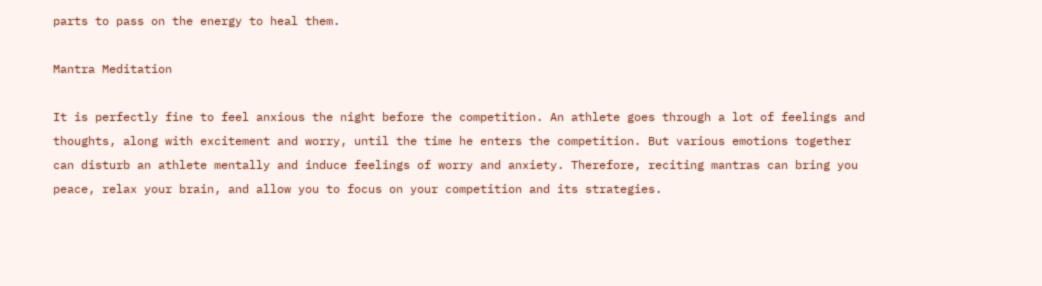parts to pass on the energy to heal them.

Mantra Meditation

It is perfectly fine to feel anxious the night before the competition. An athlete goes through a lot of feelings and thoughts, along with excitement and worry, until the time he enters the competition. But various emotions together can disturb an athlete mentally and induce feelings of worry and anxiety. Therefore, reciting mantras can bring you peace, relax your brain, and allow you to focus on your competition and its strategies.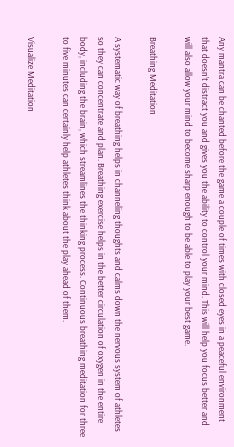Any mantra can be chanted before the game a couple of times with closed eyes in a peaceful environment that doesn’t distract you and gives you the ability to control your mind. This will help you focus better and will also allow your mind to become sharp enough to be able to play your best game.

Breathing Meditation

A systematic way of breathing helps in channeling thoughts and calms down the nervous system of athletes so they can concentrate and plan. Breathing exercise helps in the better circulation of oxygen in the entire body, including the brain, which streamlines the thinking process. Continuous breathing meditation for three to five minutes can certainly help athletes think about the play ahead of them.

Visualize Meditation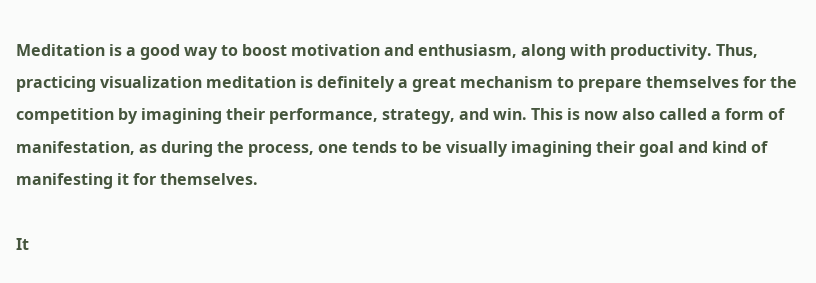Meditation is a good way to boost motivation and enthusiasm, along with productivity. Thus, practicing visualization meditation is definitely a great mechanism to prepare themselves for the competition by imagining their performance, strategy, and win. This is now also called a form of manifestation, as during the process, one tends to be visually imagining their goal and kind of manifesting it for themselves.

It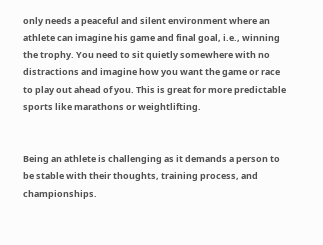only needs a peaceful and silent environment where an athlete can imagine his game and final goal, i.e., winning the trophy. You need to sit quietly somewhere with no distractions and imagine how you want the game or race to play out ahead of you. This is great for more predictable sports like marathons or weightlifting.


Being an athlete is challenging as it demands a person to be stable with their thoughts, training process, and championships.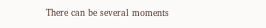There can be several moments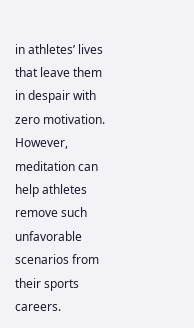in athletes’ lives that leave them in despair with zero motivation. However, meditation can help athletes remove such unfavorable scenarios from their sports careers.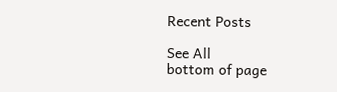Recent Posts

See All
bottom of page